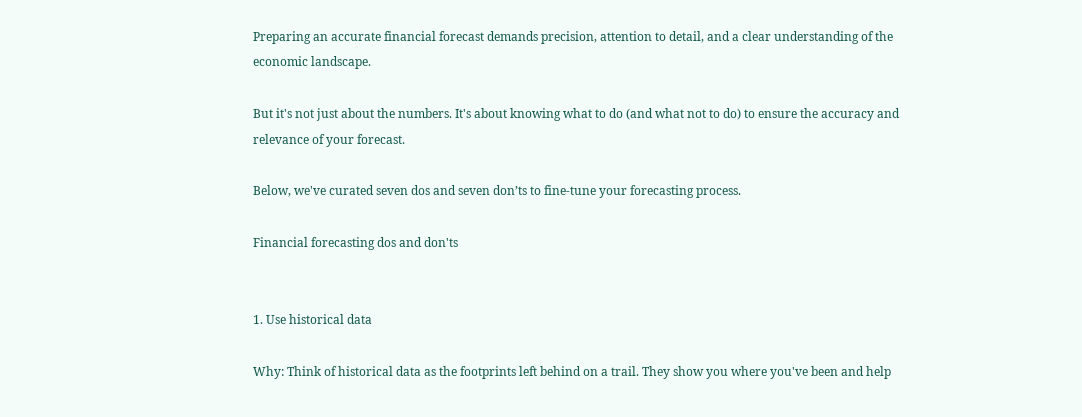Preparing an accurate financial forecast demands precision, attention to detail, and a clear understanding of the economic landscape.

But it's not just about the numbers. It's about knowing what to do (and what not to do) to ensure the accuracy and relevance of your forecast.

Below, we've curated seven dos and seven don’ts to fine-tune your forecasting process.

Financial forecasting dos and don'ts


1. Use historical data

Why: Think of historical data as the footprints left behind on a trail. They show you where you've been and help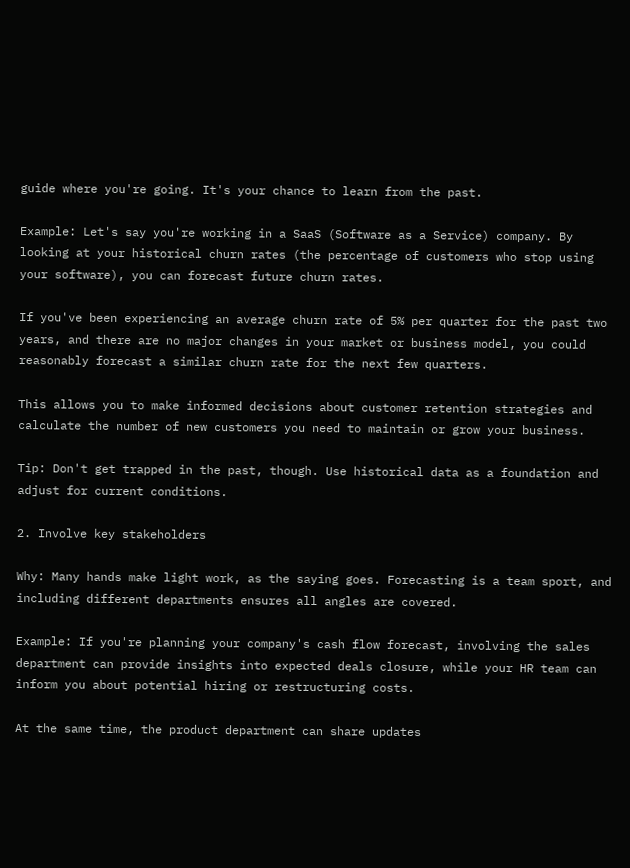guide where you're going. It's your chance to learn from the past.

Example: Let's say you're working in a SaaS (Software as a Service) company. By looking at your historical churn rates (the percentage of customers who stop using your software), you can forecast future churn rates.

If you've been experiencing an average churn rate of 5% per quarter for the past two years, and there are no major changes in your market or business model, you could reasonably forecast a similar churn rate for the next few quarters.

This allows you to make informed decisions about customer retention strategies and calculate the number of new customers you need to maintain or grow your business.

Tip: Don't get trapped in the past, though. Use historical data as a foundation and adjust for current conditions.

2. Involve key stakeholders

Why: Many hands make light work, as the saying goes. Forecasting is a team sport, and including different departments ensures all angles are covered.

Example: If you're planning your company's cash flow forecast, involving the sales department can provide insights into expected deals closure, while your HR team can inform you about potential hiring or restructuring costs.

At the same time, the product department can share updates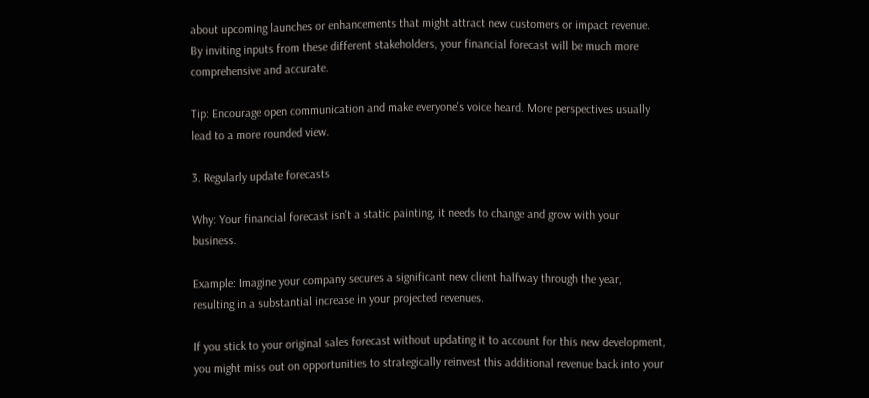about upcoming launches or enhancements that might attract new customers or impact revenue. By inviting inputs from these different stakeholders, your financial forecast will be much more comprehensive and accurate.

Tip: Encourage open communication and make everyone's voice heard. More perspectives usually lead to a more rounded view.

3. Regularly update forecasts

Why: Your financial forecast isn't a static painting, it needs to change and grow with your business.

Example: Imagine your company secures a significant new client halfway through the year, resulting in a substantial increase in your projected revenues.

If you stick to your original sales forecast without updating it to account for this new development, you might miss out on opportunities to strategically reinvest this additional revenue back into your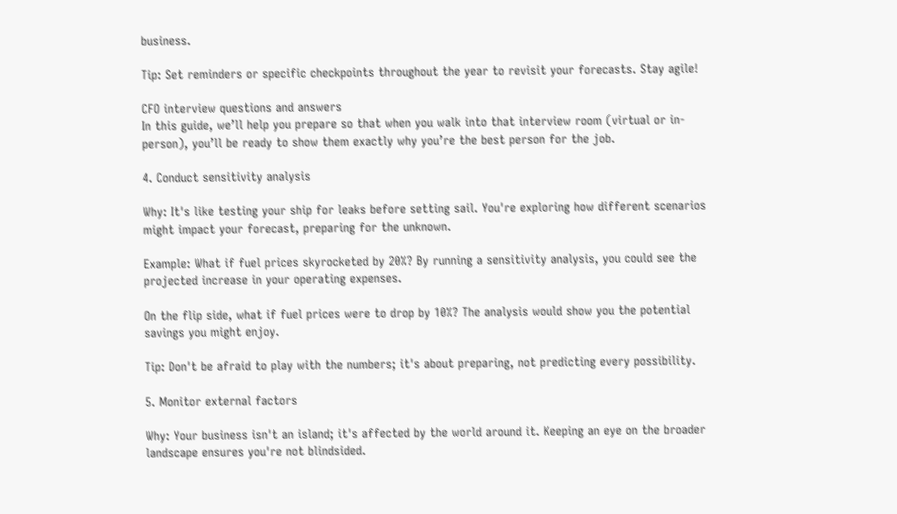business.

Tip: Set reminders or specific checkpoints throughout the year to revisit your forecasts. Stay agile!

CFO interview questions and answers
In this guide, we’ll help you prepare so that when you walk into that interview room (virtual or in-person), you’ll be ready to show them exactly why you’re the best person for the job.

4. Conduct sensitivity analysis

Why: It's like testing your ship for leaks before setting sail. You're exploring how different scenarios might impact your forecast, preparing for the unknown.

Example: What if fuel prices skyrocketed by 20%? By running a sensitivity analysis, you could see the projected increase in your operating expenses.

On the flip side, what if fuel prices were to drop by 10%? The analysis would show you the potential savings you might enjoy.

Tip: Don't be afraid to play with the numbers; it's about preparing, not predicting every possibility.

5. Monitor external factors

Why: Your business isn't an island; it's affected by the world around it. Keeping an eye on the broader landscape ensures you're not blindsided.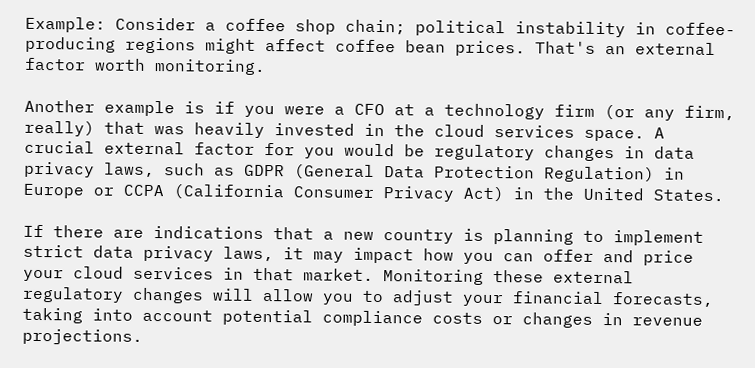Example: Consider a coffee shop chain; political instability in coffee-producing regions might affect coffee bean prices. That's an external factor worth monitoring.

Another example is if you were a CFO at a technology firm (or any firm, really) that was heavily invested in the cloud services space. A crucial external factor for you would be regulatory changes in data privacy laws, such as GDPR (General Data Protection Regulation) in Europe or CCPA (California Consumer Privacy Act) in the United States.

If there are indications that a new country is planning to implement strict data privacy laws, it may impact how you can offer and price your cloud services in that market. Monitoring these external regulatory changes will allow you to adjust your financial forecasts, taking into account potential compliance costs or changes in revenue projections.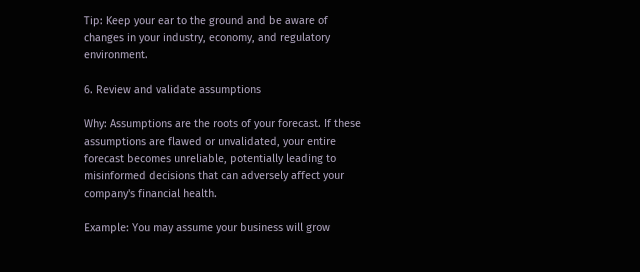Tip: Keep your ear to the ground and be aware of changes in your industry, economy, and regulatory environment.

6. Review and validate assumptions

Why: Assumptions are the roots of your forecast. If these assumptions are flawed or unvalidated, your entire forecast becomes unreliable, potentially leading to misinformed decisions that can adversely affect your company's financial health.

Example: You may assume your business will grow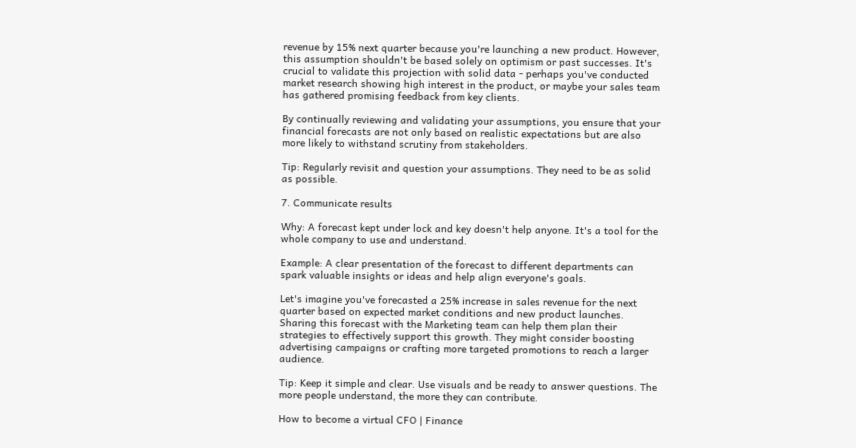revenue by 15% next quarter because you're launching a new product. However, this assumption shouldn't be based solely on optimism or past successes. It's crucial to validate this projection with solid data - perhaps you've conducted market research showing high interest in the product, or maybe your sales team has gathered promising feedback from key clients.

By continually reviewing and validating your assumptions, you ensure that your financial forecasts are not only based on realistic expectations but are also more likely to withstand scrutiny from stakeholders.

Tip: Regularly revisit and question your assumptions. They need to be as solid as possible.

7. Communicate results

Why: A forecast kept under lock and key doesn't help anyone. It's a tool for the whole company to use and understand.

Example: A clear presentation of the forecast to different departments can spark valuable insights or ideas and help align everyone's goals.

Let's imagine you've forecasted a 25% increase in sales revenue for the next quarter based on expected market conditions and new product launches. Sharing this forecast with the Marketing team can help them plan their strategies to effectively support this growth. They might consider boosting advertising campaigns or crafting more targeted promotions to reach a larger audience.

Tip: Keep it simple and clear. Use visuals and be ready to answer questions. The more people understand, the more they can contribute.

How to become a virtual CFO | Finance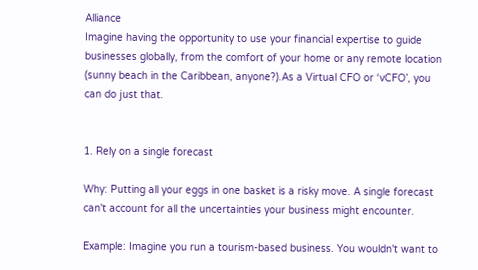Alliance
Imagine having the opportunity to use your financial expertise to guide businesses globally, from the comfort of your home or any remote location (sunny beach in the Caribbean, anyone?).As a Virtual CFO or ‘vCFO’, you can do just that.


1. Rely on a single forecast

Why: Putting all your eggs in one basket is a risky move. A single forecast can't account for all the uncertainties your business might encounter.

Example: Imagine you run a tourism-based business. You wouldn't want to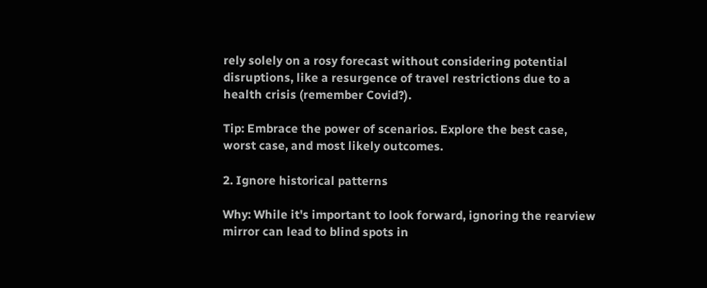rely solely on a rosy forecast without considering potential disruptions, like a resurgence of travel restrictions due to a health crisis (remember Covid?).

Tip: Embrace the power of scenarios. Explore the best case, worst case, and most likely outcomes.

2. Ignore historical patterns

Why: While it's important to look forward, ignoring the rearview mirror can lead to blind spots in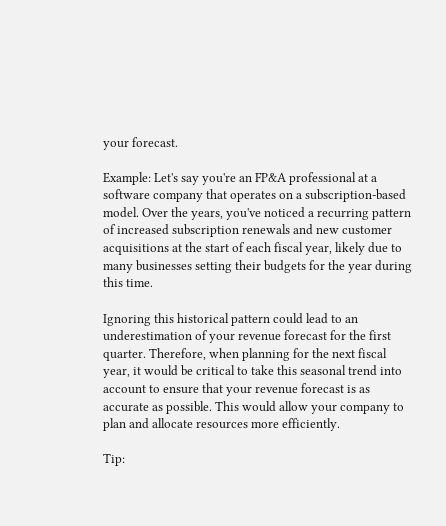your forecast.

Example: Let's say you're an FP&A professional at a software company that operates on a subscription-based model. Over the years, you've noticed a recurring pattern of increased subscription renewals and new customer acquisitions at the start of each fiscal year, likely due to many businesses setting their budgets for the year during this time.

Ignoring this historical pattern could lead to an underestimation of your revenue forecast for the first quarter. Therefore, when planning for the next fiscal year, it would be critical to take this seasonal trend into account to ensure that your revenue forecast is as accurate as possible. This would allow your company to plan and allocate resources more efficiently.

Tip: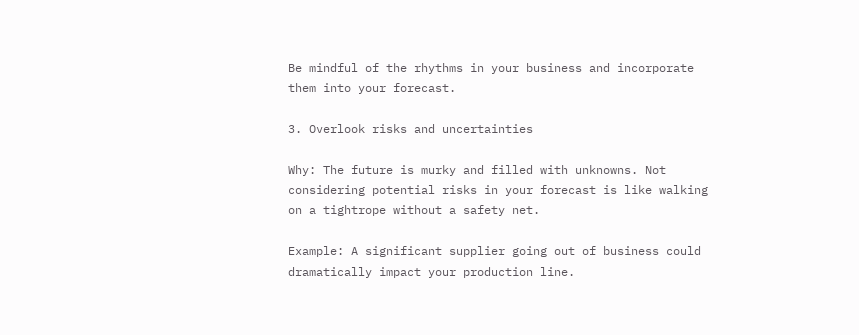Be mindful of the rhythms in your business and incorporate them into your forecast.

3. Overlook risks and uncertainties

Why: The future is murky and filled with unknowns. Not considering potential risks in your forecast is like walking on a tightrope without a safety net.

Example: A significant supplier going out of business could dramatically impact your production line.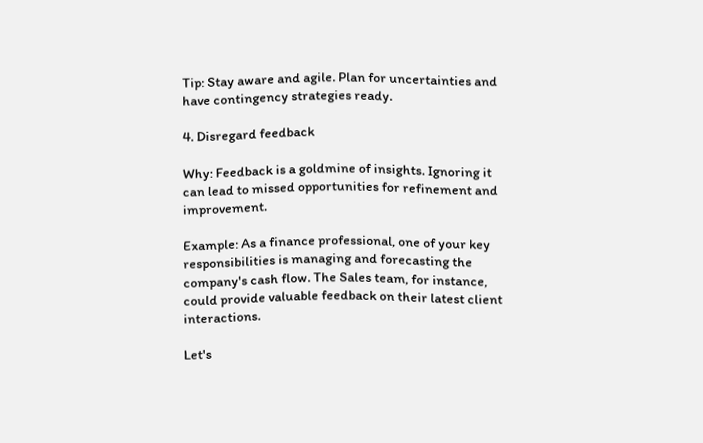Tip: Stay aware and agile. Plan for uncertainties and have contingency strategies ready.

4. Disregard feedback

Why: Feedback is a goldmine of insights. Ignoring it can lead to missed opportunities for refinement and improvement.

Example: As a finance professional, one of your key responsibilities is managing and forecasting the company's cash flow. The Sales team, for instance, could provide valuable feedback on their latest client interactions.

Let's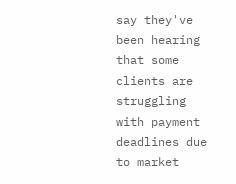say they've been hearing that some clients are struggling with payment deadlines due to market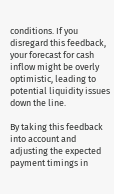conditions. If you disregard this feedback, your forecast for cash inflow might be overly optimistic, leading to potential liquidity issues down the line.

By taking this feedback into account and adjusting the expected payment timings in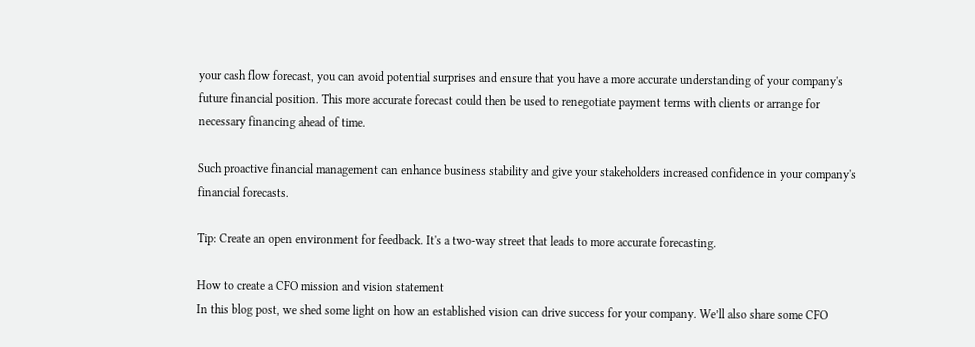your cash flow forecast, you can avoid potential surprises and ensure that you have a more accurate understanding of your company's future financial position. This more accurate forecast could then be used to renegotiate payment terms with clients or arrange for necessary financing ahead of time.

Such proactive financial management can enhance business stability and give your stakeholders increased confidence in your company's financial forecasts.

Tip: Create an open environment for feedback. It's a two-way street that leads to more accurate forecasting.

How to create a CFO mission and vision statement
In this blog post, we shed some light on how an established vision can drive success for your company. We’ll also share some CFO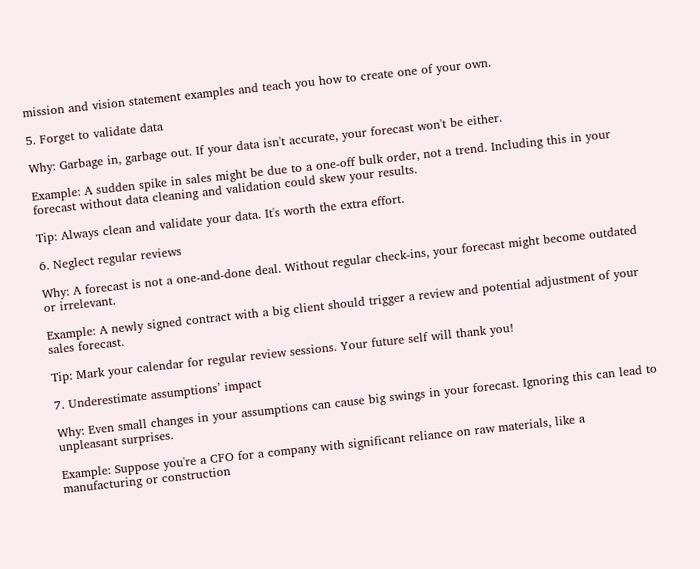mission and vision statement examples and teach you how to create one of your own.

5. Forget to validate data

Why: Garbage in, garbage out. If your data isn't accurate, your forecast won't be either.

Example: A sudden spike in sales might be due to a one-off bulk order, not a trend. Including this in your forecast without data cleaning and validation could skew your results.

Tip: Always clean and validate your data. It's worth the extra effort.

6. Neglect regular reviews

Why: A forecast is not a one-and-done deal. Without regular check-ins, your forecast might become outdated or irrelevant.

Example: A newly signed contract with a big client should trigger a review and potential adjustment of your sales forecast.

Tip: Mark your calendar for regular review sessions. Your future self will thank you!

7. Underestimate assumptions’ impact

Why: Even small changes in your assumptions can cause big swings in your forecast. Ignoring this can lead to unpleasant surprises.

Example: Suppose you're a CFO for a company with significant reliance on raw materials, like a manufacturing or construction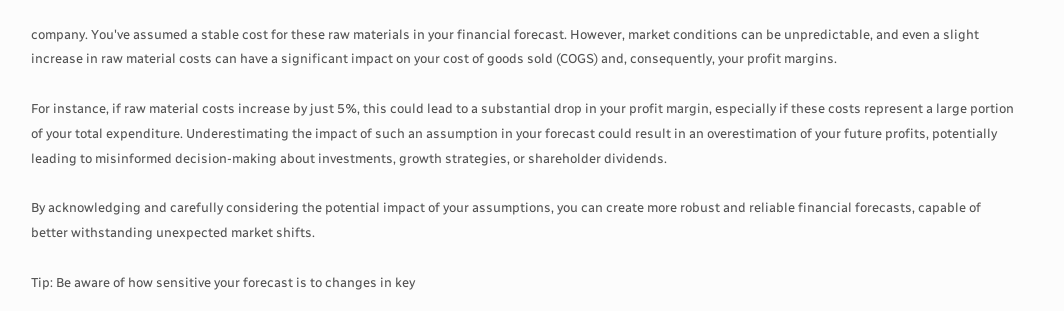company. You've assumed a stable cost for these raw materials in your financial forecast. However, market conditions can be unpredictable, and even a slight increase in raw material costs can have a significant impact on your cost of goods sold (COGS) and, consequently, your profit margins.

For instance, if raw material costs increase by just 5%, this could lead to a substantial drop in your profit margin, especially if these costs represent a large portion of your total expenditure. Underestimating the impact of such an assumption in your forecast could result in an overestimation of your future profits, potentially leading to misinformed decision-making about investments, growth strategies, or shareholder dividends.

By acknowledging and carefully considering the potential impact of your assumptions, you can create more robust and reliable financial forecasts, capable of better withstanding unexpected market shifts.

Tip: Be aware of how sensitive your forecast is to changes in key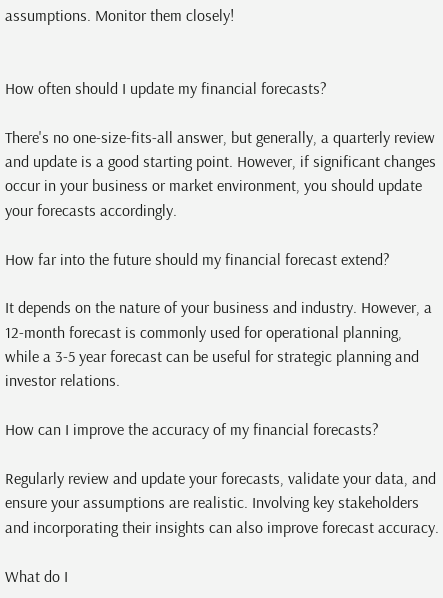assumptions. Monitor them closely!


How often should I update my financial forecasts?

There's no one-size-fits-all answer, but generally, a quarterly review and update is a good starting point. However, if significant changes occur in your business or market environment, you should update your forecasts accordingly.

How far into the future should my financial forecast extend?

It depends on the nature of your business and industry. However, a 12-month forecast is commonly used for operational planning, while a 3-5 year forecast can be useful for strategic planning and investor relations.

How can I improve the accuracy of my financial forecasts?

Regularly review and update your forecasts, validate your data, and ensure your assumptions are realistic. Involving key stakeholders and incorporating their insights can also improve forecast accuracy.

What do I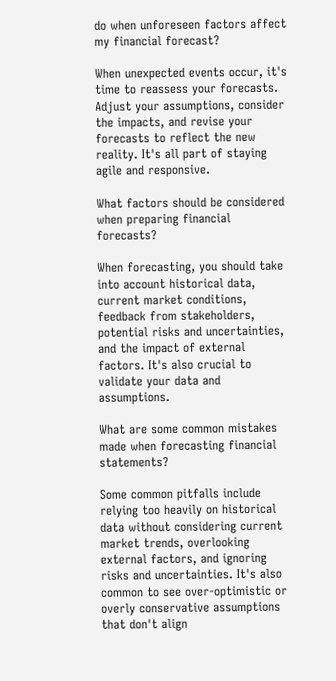do when unforeseen factors affect my financial forecast?

When unexpected events occur, it's time to reassess your forecasts. Adjust your assumptions, consider the impacts, and revise your forecasts to reflect the new reality. It's all part of staying agile and responsive.

What factors should be considered when preparing financial forecasts?

When forecasting, you should take into account historical data, current market conditions, feedback from stakeholders, potential risks and uncertainties, and the impact of external factors. It's also crucial to validate your data and assumptions.

What are some common mistakes made when forecasting financial statements?

Some common pitfalls include relying too heavily on historical data without considering current market trends, overlooking external factors, and ignoring risks and uncertainties. It's also common to see over-optimistic or overly conservative assumptions that don't align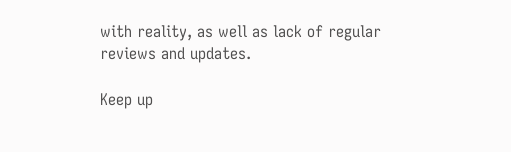with reality, as well as lack of regular reviews and updates.

Keep up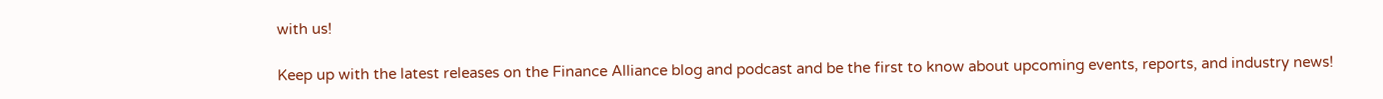with us!

Keep up with the latest releases on the Finance Alliance blog and podcast and be the first to know about upcoming events, reports, and industry news!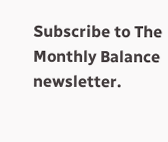Subscribe to The Monthly Balance newsletter.